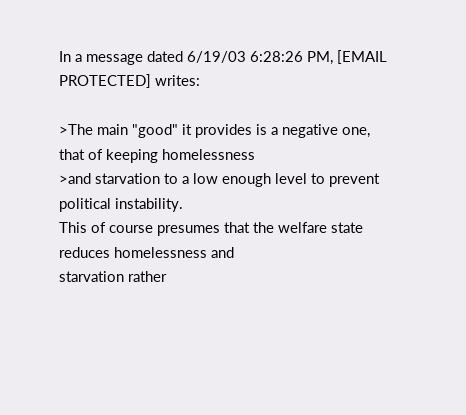In a message dated 6/19/03 6:28:26 PM, [EMAIL PROTECTED] writes:

>The main "good" it provides is a negative one, that of keeping homelessness
>and starvation to a low enough level to prevent political instability.
This of course presumes that the welfare state reduces homelessness and
starvation rather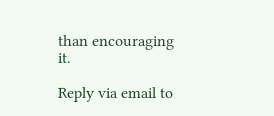than encouraging it.

Reply via email to